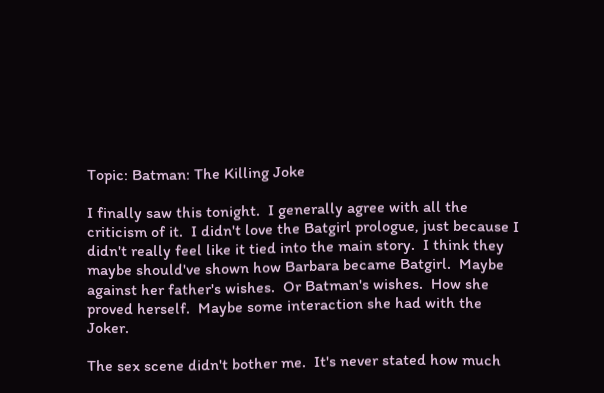Topic: Batman: The Killing Joke

I finally saw this tonight.  I generally agree with all the criticism of it.  I didn't love the Batgirl prologue, just because I didn't really feel like it tied into the main story.  I think they maybe should've shown how Barbara became Batgirl.  Maybe against her father's wishes.  Or Batman's wishes.  How she proved herself.  Maybe some interaction she had with the Joker.

The sex scene didn't bother me.  It's never stated how much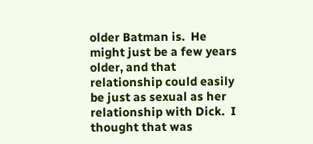older Batman is.  He might just be a few years older, and that relationship could easily be just as sexual as her relationship with Dick.  I thought that was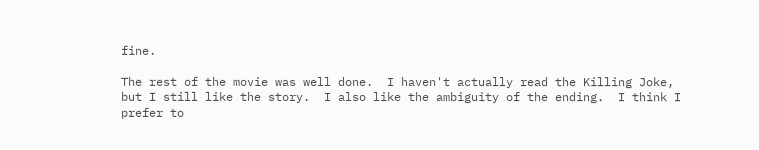fine.

The rest of the movie was well done.  I haven't actually read the Killing Joke, but I still like the story.  I also like the ambiguity of the ending.  I think I prefer to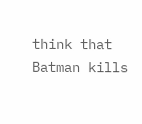think that Batman kills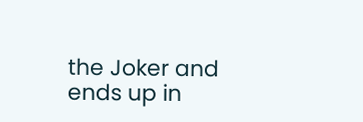the Joker and ends up in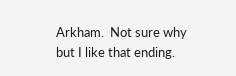Arkham.  Not sure why but I like that ending.